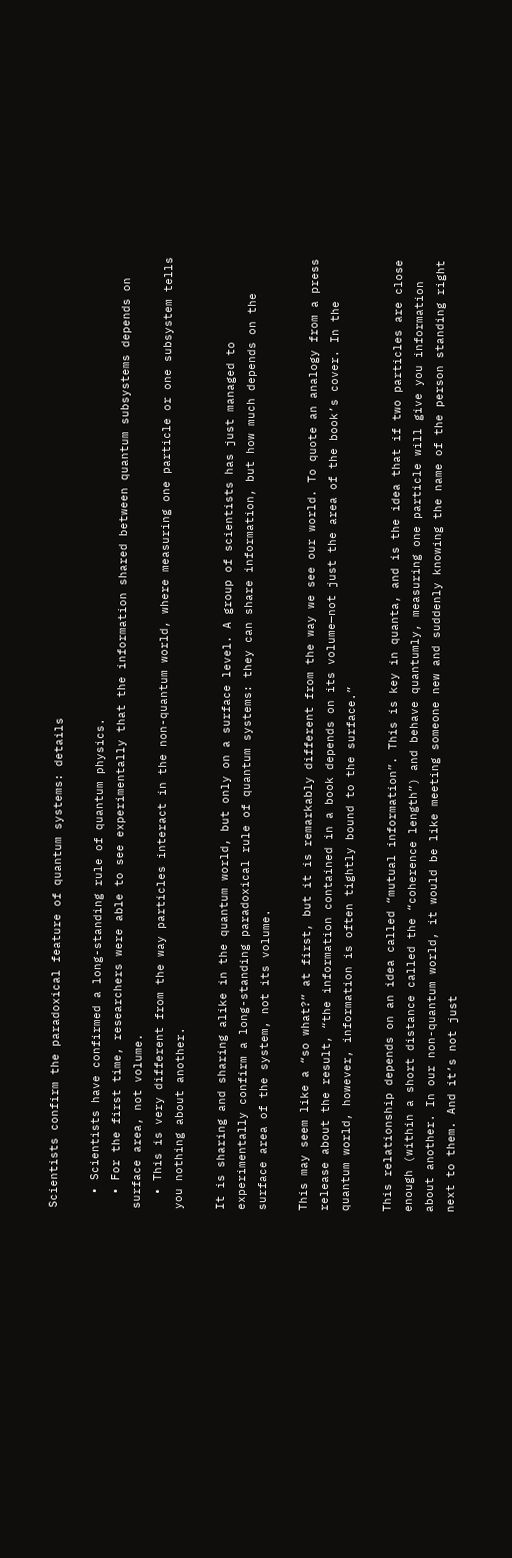Scientists confirm the paradoxical feature of quantum systems: details

  • Scientists have confirmed a long-standing rule of quantum physics.
  • For the first time, researchers were able to see experimentally that the information shared between quantum subsystems depends on surface area, not volume.
  • This is very different from the way particles interact in the non-quantum world, where measuring one particle or one subsystem tells you nothing about another.

It is sharing and sharing alike in the quantum world, but only on a surface level. A group of scientists has just managed to experimentally confirm a long-standing paradoxical rule of quantum systems: they can share information, but how much depends on the surface area of the system, not its volume.

This may seem like a “so what?” at first, but it is remarkably different from the way we see our world. To quote an analogy from a press release about the result, “the information contained in a book depends on its volume—not just the area of the book’s cover. In the quantum world, however, information is often tightly bound to the surface.”

This relationship depends on an idea called “mutual information”. This is key in quanta, and is the idea that if two particles are close enough (within a short distance called the “coherence length”) and behave quantumly, measuring one particle will give you information about another. In our non-quantum world, it would be like meeting someone new and suddenly knowing the name of the person standing right next to them. And it’s not just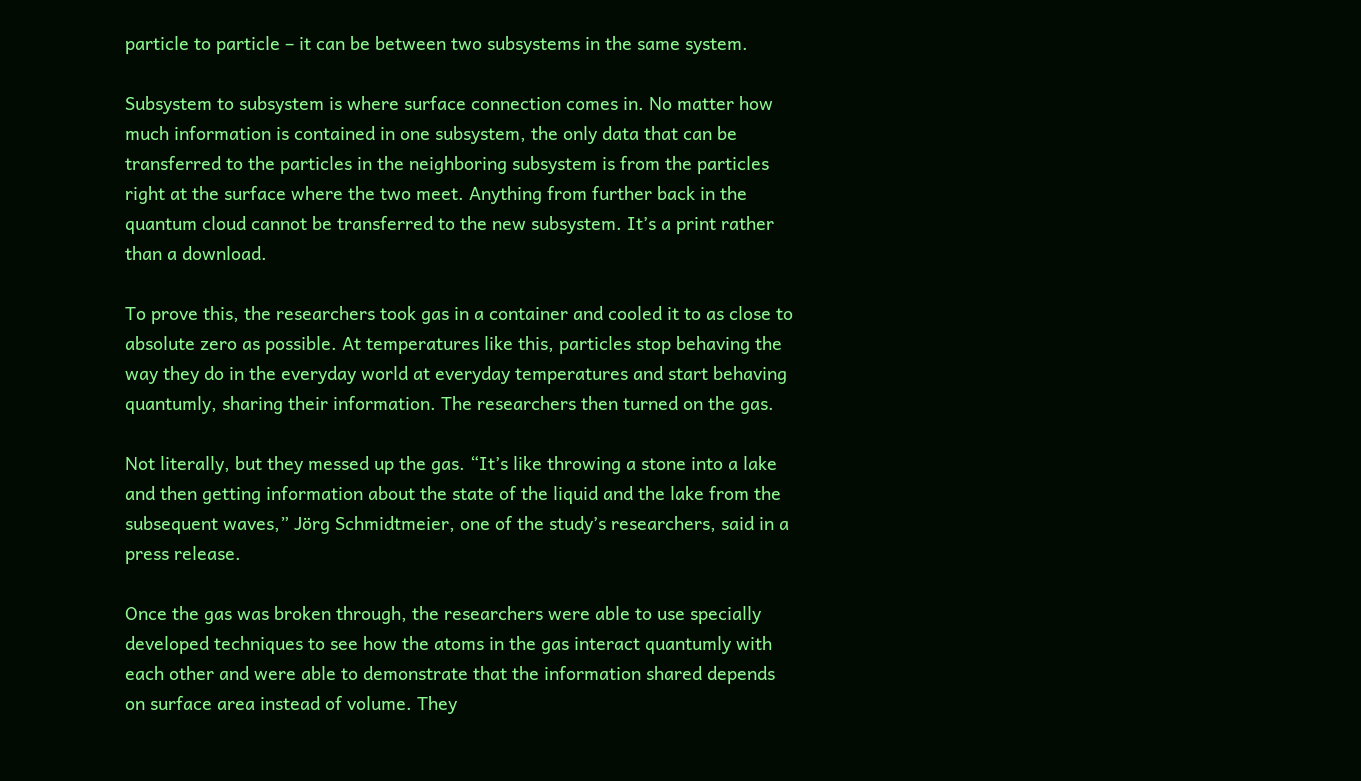particle to particle – it can be between two subsystems in the same system.

Subsystem to subsystem is where surface connection comes in. No matter how much information is contained in one subsystem, the only data that can be transferred to the particles in the neighboring subsystem is from the particles right at the surface where the two meet. Anything from further back in the quantum cloud cannot be transferred to the new subsystem. It’s a print rather than a download.

To prove this, the researchers took gas in a container and cooled it to as close to absolute zero as possible. At temperatures like this, particles stop behaving the way they do in the everyday world at everyday temperatures and start behaving quantumly, sharing their information. The researchers then turned on the gas.

Not literally, but they messed up the gas. “It’s like throwing a stone into a lake and then getting information about the state of the liquid and the lake from the subsequent waves,” Jörg Schmidtmeier, one of the study’s researchers, said in a press release.

Once the gas was broken through, the researchers were able to use specially developed techniques to see how the atoms in the gas interact quantumly with each other and were able to demonstrate that the information shared depends on surface area instead of volume. They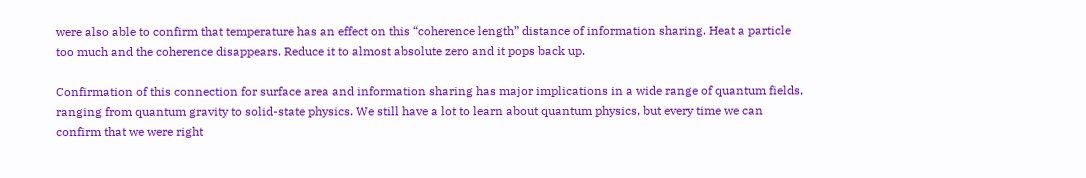were also able to confirm that temperature has an effect on this “coherence length” distance of information sharing. Heat a particle too much and the coherence disappears. Reduce it to almost absolute zero and it pops back up.

Confirmation of this connection for surface area and information sharing has major implications in a wide range of quantum fields, ranging from quantum gravity to solid-state physics. We still have a lot to learn about quantum physics, but every time we can confirm that we were right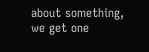about something, we get one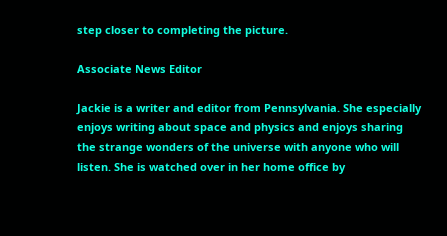step closer to completing the picture.

Associate News Editor

Jackie is a writer and editor from Pennsylvania. She especially enjoys writing about space and physics and enjoys sharing the strange wonders of the universe with anyone who will listen. She is watched over in her home office by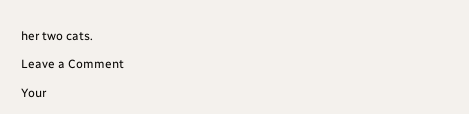her two cats.

Leave a Comment

Your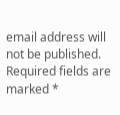email address will not be published. Required fields are marked *